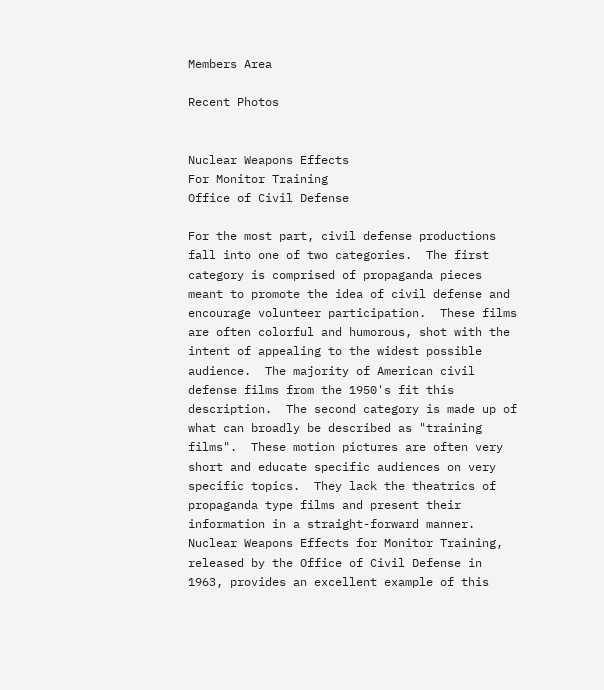Members Area

Recent Photos


Nuclear Weapons Effects
For Monitor Training
Office of Civil Defense

For the most part, civil defense productions fall into one of two categories.  The first category is comprised of propaganda pieces meant to promote the idea of civil defense and encourage volunteer participation.  These films are often colorful and humorous, shot with the intent of appealing to the widest possible audience.  The majority of American civil defense films from the 1950's fit this description.  The second category is made up of what can broadly be described as "training films".  These motion pictures are often very short and educate specific audiences on very specific topics.  They lack the theatrics of propaganda type films and present their information in a straight-forward manner.  Nuclear Weapons Effects for Monitor Training, released by the Office of Civil Defense in 1963, provides an excellent example of this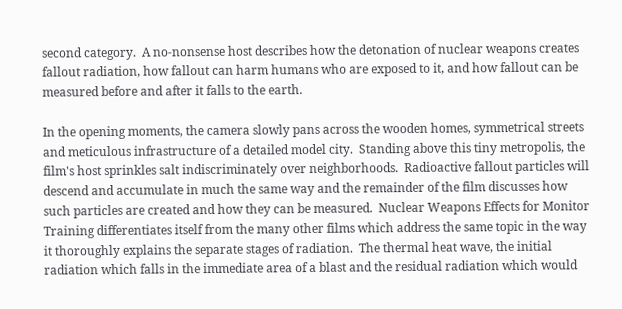second category.  A no-nonsense host describes how the detonation of nuclear weapons creates fallout radiation, how fallout can harm humans who are exposed to it, and how fallout can be measured before and after it falls to the earth.

In the opening moments, the camera slowly pans across the wooden homes, symmetrical streets and meticulous infrastructure of a detailed model city.  Standing above this tiny metropolis, the film's host sprinkles salt indiscriminately over neighborhoods.  Radioactive fallout particles will descend and accumulate in much the same way and the remainder of the film discusses how such particles are created and how they can be measured.  Nuclear Weapons Effects for Monitor Training differentiates itself from the many other films which address the same topic in the way it thoroughly explains the separate stages of radiation.  The thermal heat wave, the initial radiation which falls in the immediate area of a blast and the residual radiation which would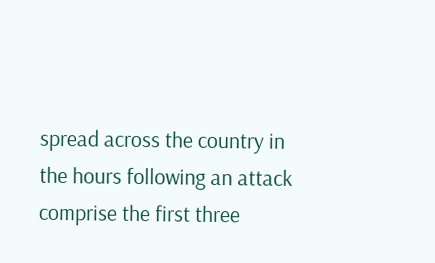spread across the country in the hours following an attack comprise the first three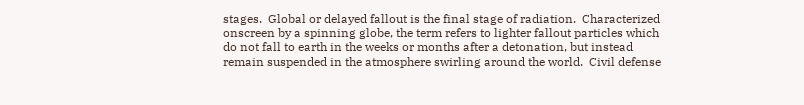stages.  Global or delayed fallout is the final stage of radiation.  Characterized onscreen by a spinning globe, the term refers to lighter fallout particles which do not fall to earth in the weeks or months after a detonation, but instead remain suspended in the atmosphere swirling around the world.  Civil defense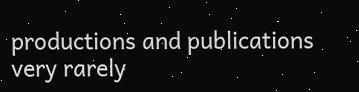productions and publications very rarely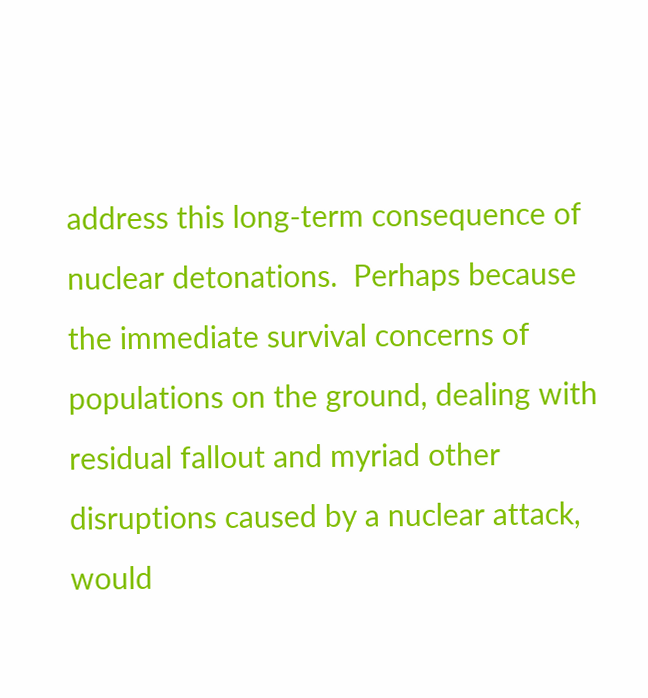address this long-term consequence of nuclear detonations.  Perhaps because the immediate survival concerns of populations on the ground, dealing with residual fallout and myriad other disruptions caused by a nuclear attack, would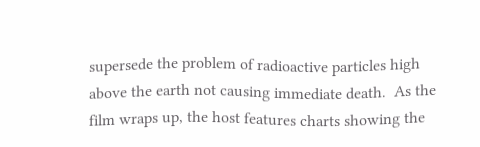supersede the problem of radioactive particles high above the earth not causing immediate death.  As the film wraps up, the host features charts showing the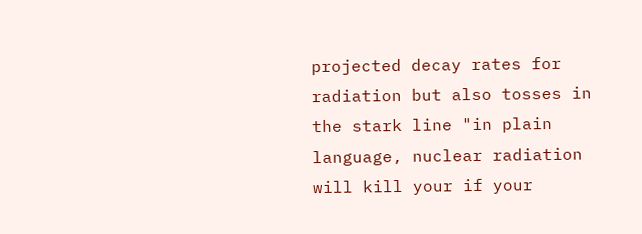projected decay rates for radiation but also tosses in the stark line "in plain language, nuclear radiation will kill your if your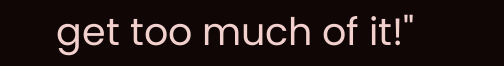get too much of it!"